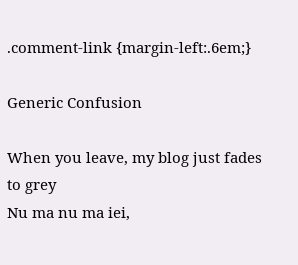.comment-link {margin-left:.6em;}

Generic Confusion

When you leave, my blog just fades to grey
Nu ma nu ma iei,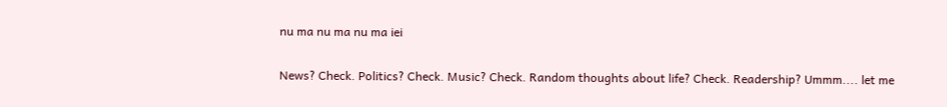nu ma nu ma nu ma iei

News? Check. Politics? Check. Music? Check. Random thoughts about life? Check. Readership? Ummm.... let me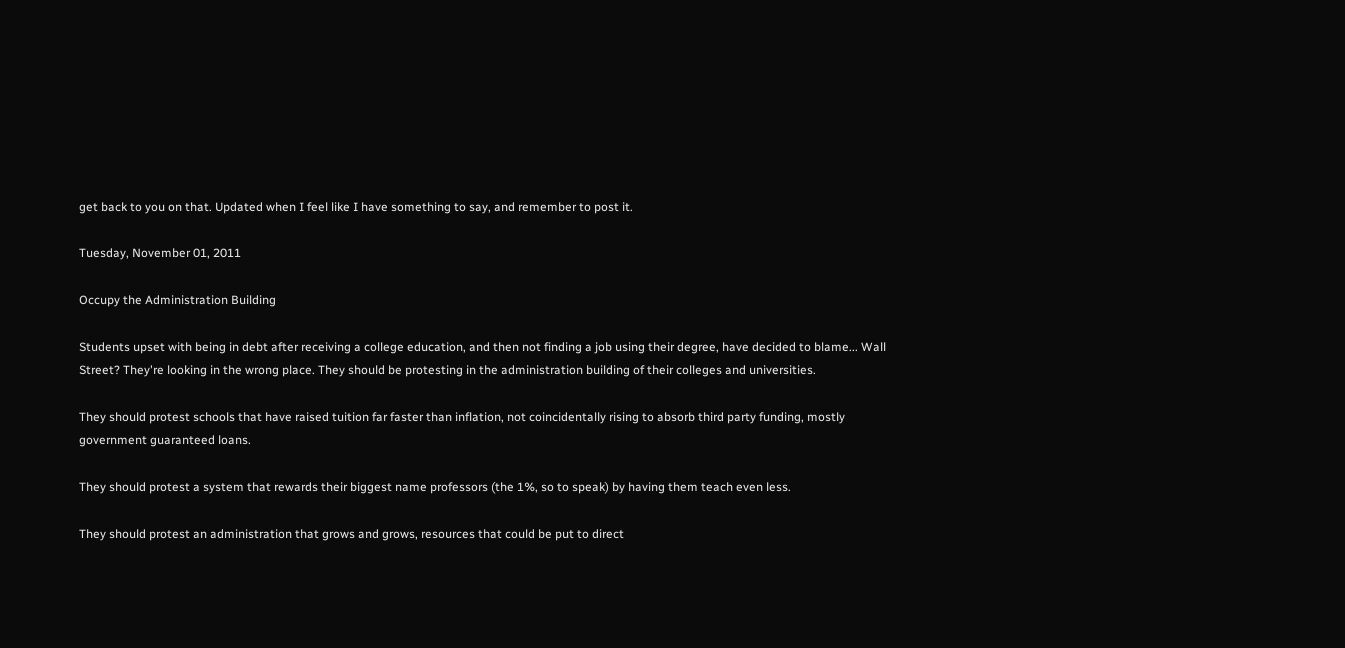get back to you on that. Updated when I feel like I have something to say, and remember to post it.

Tuesday, November 01, 2011

Occupy the Administration Building

Students upset with being in debt after receiving a college education, and then not finding a job using their degree, have decided to blame... Wall Street? They're looking in the wrong place. They should be protesting in the administration building of their colleges and universities.

They should protest schools that have raised tuition far faster than inflation, not coincidentally rising to absorb third party funding, mostly government guaranteed loans.

They should protest a system that rewards their biggest name professors (the 1%, so to speak) by having them teach even less.

They should protest an administration that grows and grows, resources that could be put to direct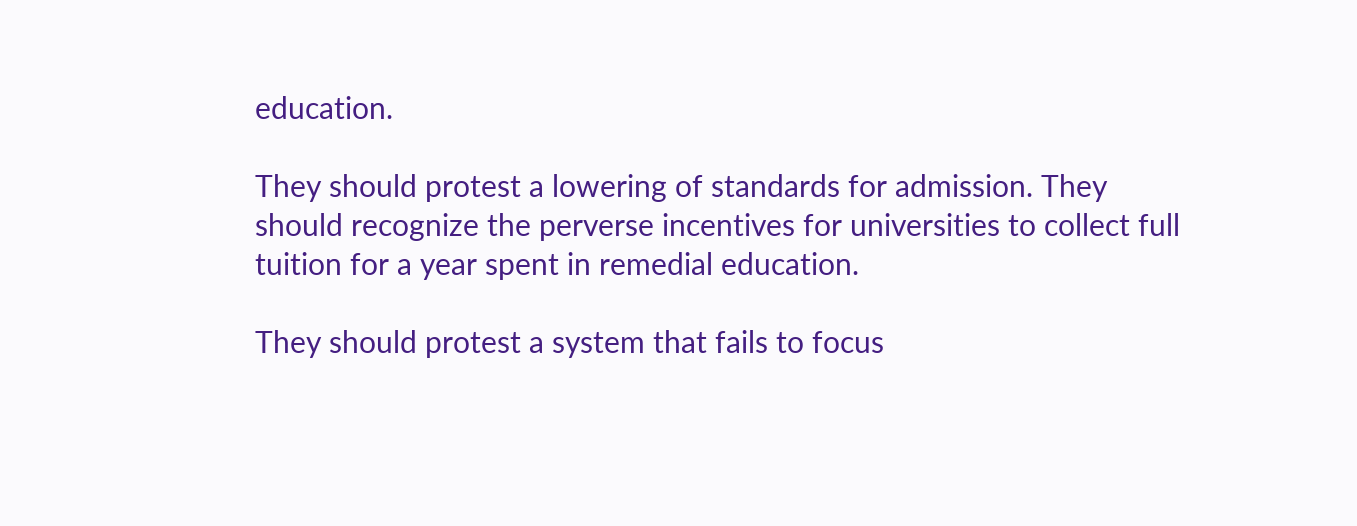education.

They should protest a lowering of standards for admission. They should recognize the perverse incentives for universities to collect full tuition for a year spent in remedial education.

They should protest a system that fails to focus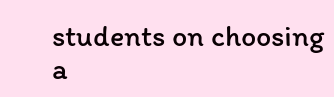students on choosing a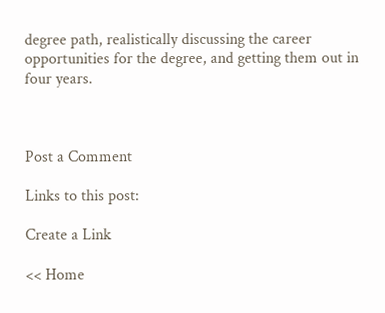degree path, realistically discussing the career opportunities for the degree, and getting them out in four years.



Post a Comment

Links to this post:

Create a Link

<< Home